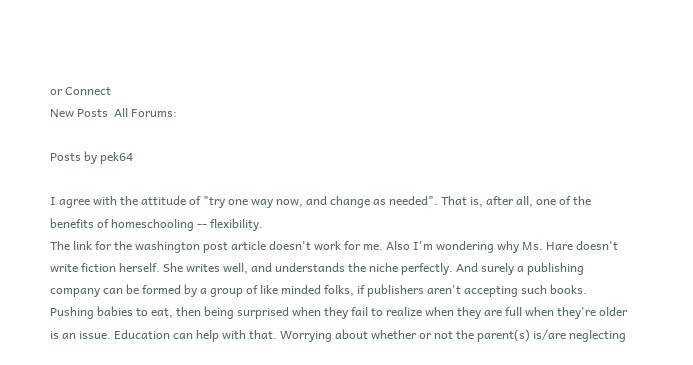or Connect
New Posts  All Forums:

Posts by pek64

I agree with the attitude of "try one way now, and change as needed". That is, after all, one of the benefits of homeschooling -- flexibility.
The link for the washington post article doesn't work for me. Also I'm wondering why Ms. Hare doesn't write fiction herself. She writes well, and understands the niche perfectly. And surely a publishing company can be formed by a group of like minded folks, if publishers aren't accepting such books.
Pushing babies to eat, then being surprised when they fail to realize when they are full when they're older is an issue. Education can help with that. Worrying about whether or not the parent(s) is/are neglecting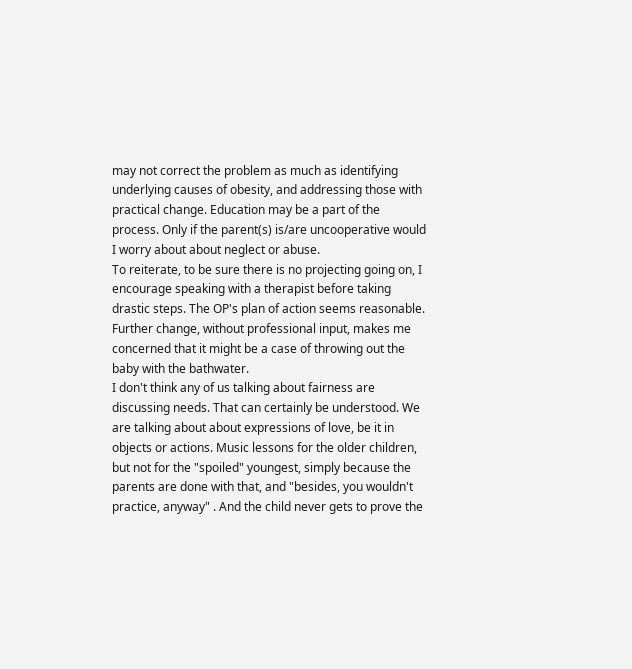may not correct the problem as much as identifying underlying causes of obesity, and addressing those with practical change. Education may be a part of the process. Only if the parent(s) is/are uncooperative would I worry about about neglect or abuse.
To reiterate, to be sure there is no projecting going on, I encourage speaking with a therapist before taking drastic steps. The OP's plan of action seems reasonable. Further change, without professional input, makes me concerned that it might be a case of throwing out the baby with the bathwater.
I don't think any of us talking about fairness are discussing needs. That can certainly be understood. We are talking about about expressions of love, be it in objects or actions. Music lessons for the older children, but not for the "spoiled" youngest, simply because the parents are done with that, and "besides, you wouldn't practice, anyway" . And the child never gets to prove the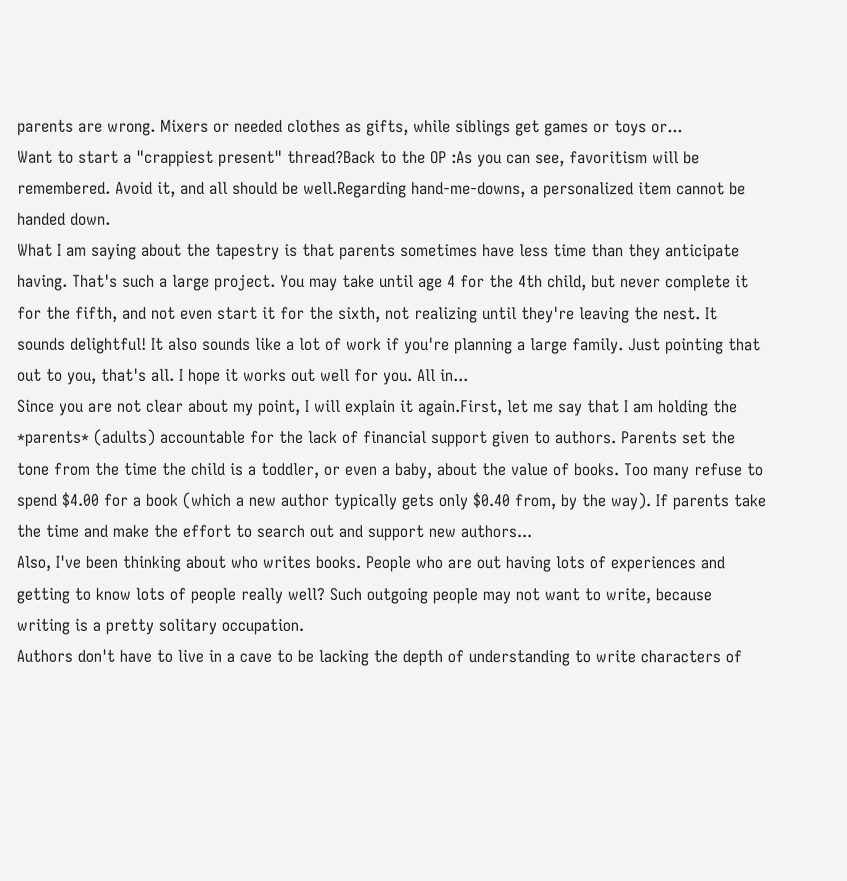parents are wrong. Mixers or needed clothes as gifts, while siblings get games or toys or...
Want to start a "crappiest present" thread?Back to the OP :As you can see, favoritism will be remembered. Avoid it, and all should be well.Regarding hand-me-downs, a personalized item cannot be handed down.
What I am saying about the tapestry is that parents sometimes have less time than they anticipate having. That's such a large project. You may take until age 4 for the 4th child, but never complete it for the fifth, and not even start it for the sixth, not realizing until they're leaving the nest. It sounds delightful! It also sounds like a lot of work if you're planning a large family. Just pointing that out to you, that's all. I hope it works out well for you. All in...
Since you are not clear about my point, I will explain it again.First, let me say that I am holding the *parents* (adults) accountable for the lack of financial support given to authors. Parents set the tone from the time the child is a toddler, or even a baby, about the value of books. Too many refuse to spend $4.00 for a book (which a new author typically gets only $0.40 from, by the way). If parents take the time and make the effort to search out and support new authors...
Also, I've been thinking about who writes books. People who are out having lots of experiences and getting to know lots of people really well? Such outgoing people may not want to write, because writing is a pretty solitary occupation.
Authors don't have to live in a cave to be lacking the depth of understanding to write characters of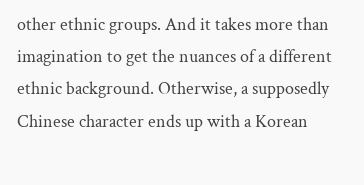other ethnic groups. And it takes more than imagination to get the nuances of a different ethnic background. Otherwise, a supposedly Chinese character ends up with a Korean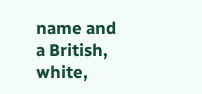name and a British, white,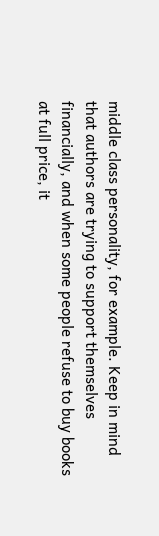middle class personality, for example. Keep in mind that authors are trying to support themselves financially, and when some people refuse to buy books at full price, it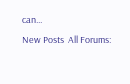can...
New Posts  All Forums: